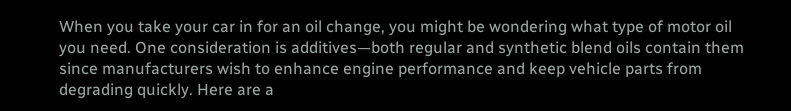When you take your car in for an oil change, you might be wondering what type of motor oil you need. One consideration is additives—both regular and synthetic blend oils contain them since manufacturers wish to enhance engine performance and keep vehicle parts from degrading quickly. Here are a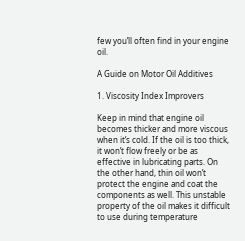few you’ll often find in your engine oil.

A Guide on Motor Oil Additives

1. Viscosity Index Improvers

Keep in mind that engine oil becomes thicker and more viscous when it’s cold. If the oil is too thick, it won’t flow freely or be as effective in lubricating parts. On the other hand, thin oil won’t protect the engine and coat the components as well. This unstable property of the oil makes it difficult to use during temperature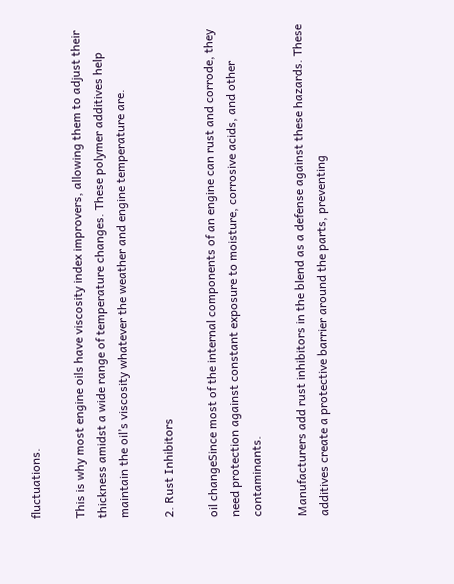fluctuations.

This is why most engine oils have viscosity index improvers, allowing them to adjust their thickness amidst a wide range of temperature changes. These polymer additives help maintain the oil’s viscosity whatever the weather and engine temperature are.

2. Rust Inhibitors

oil changeSince most of the internal components of an engine can rust and corrode, they need protection against constant exposure to moisture, corrosive acids, and other contaminants.

Manufacturers add rust inhibitors in the blend as a defense against these hazards. These additives create a protective barrier around the parts, preventing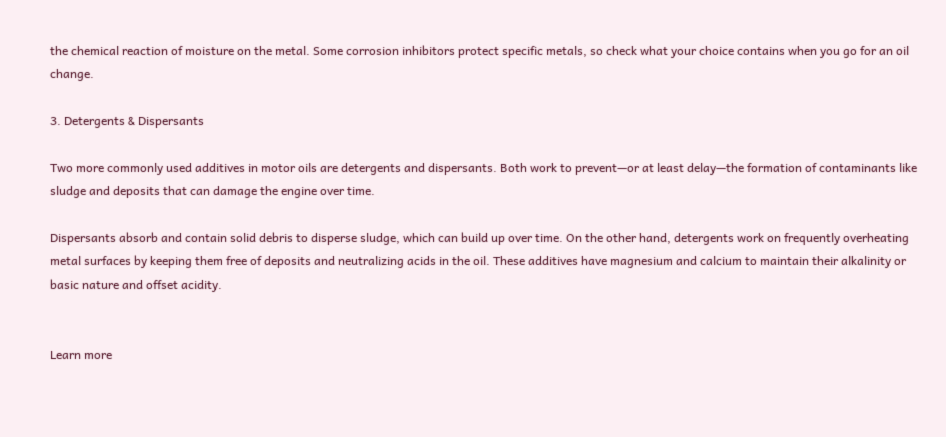the chemical reaction of moisture on the metal. Some corrosion inhibitors protect specific metals, so check what your choice contains when you go for an oil change.

3. Detergents & Dispersants

Two more commonly used additives in motor oils are detergents and dispersants. Both work to prevent—or at least delay—the formation of contaminants like sludge and deposits that can damage the engine over time.

Dispersants absorb and contain solid debris to disperse sludge, which can build up over time. On the other hand, detergents work on frequently overheating metal surfaces by keeping them free of deposits and neutralizing acids in the oil. These additives have magnesium and calcium to maintain their alkalinity or basic nature and offset acidity.


Learn more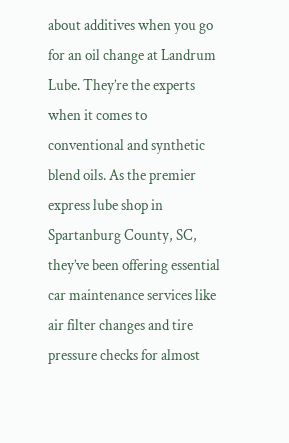about additives when you go for an oil change at Landrum Lube. They’re the experts when it comes to conventional and synthetic blend oils. As the premier express lube shop in Spartanburg County, SC, they’ve been offering essential car maintenance services like air filter changes and tire pressure checks for almost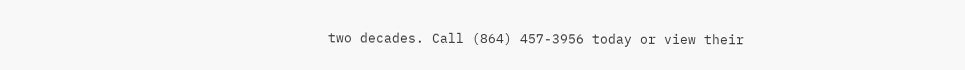two decades. Call (864) 457-3956 today or view their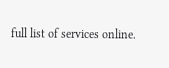full list of services online.